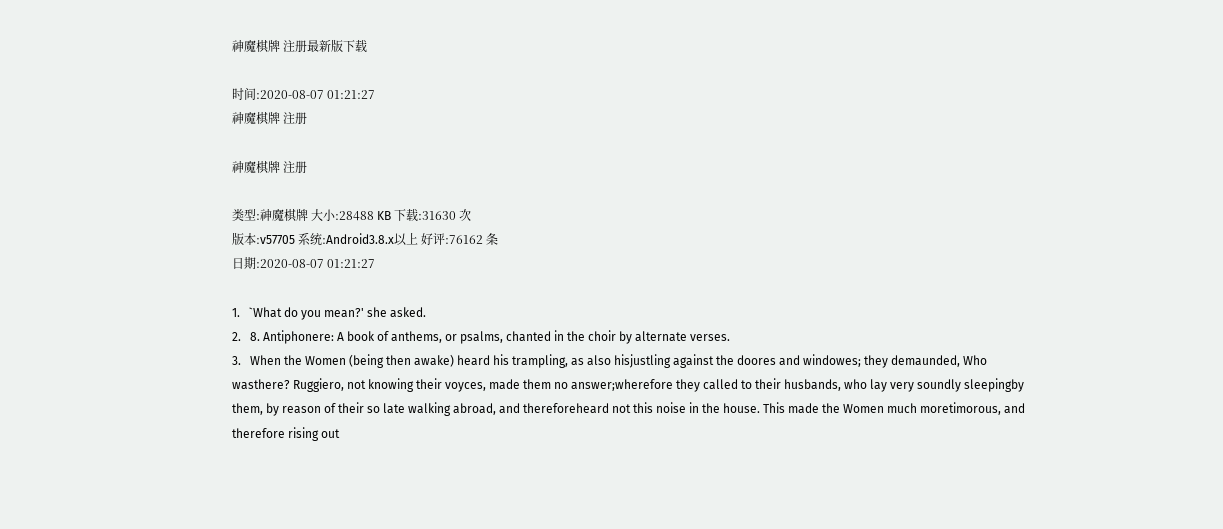神魔棋牌 注册最新版下载

时间:2020-08-07 01:21:27
神魔棋牌 注册

神魔棋牌 注册

类型:神魔棋牌 大小:28488 KB 下载:31630 次
版本:v57705 系统:Android3.8.x以上 好评:76162 条
日期:2020-08-07 01:21:27

1.   `What do you mean?' she asked.
2.   8. Antiphonere: A book of anthems, or psalms, chanted in the choir by alternate verses.
3.   When the Women (being then awake) heard his trampling, as also hisjustling against the doores and windowes; they demaunded, Who wasthere? Ruggiero, not knowing their voyces, made them no answer;wherefore they called to their husbands, who lay very soundly sleepingby them, by reason of their so late walking abroad, and thereforeheard not this noise in the house. This made the Women much moretimorous, and therefore rising out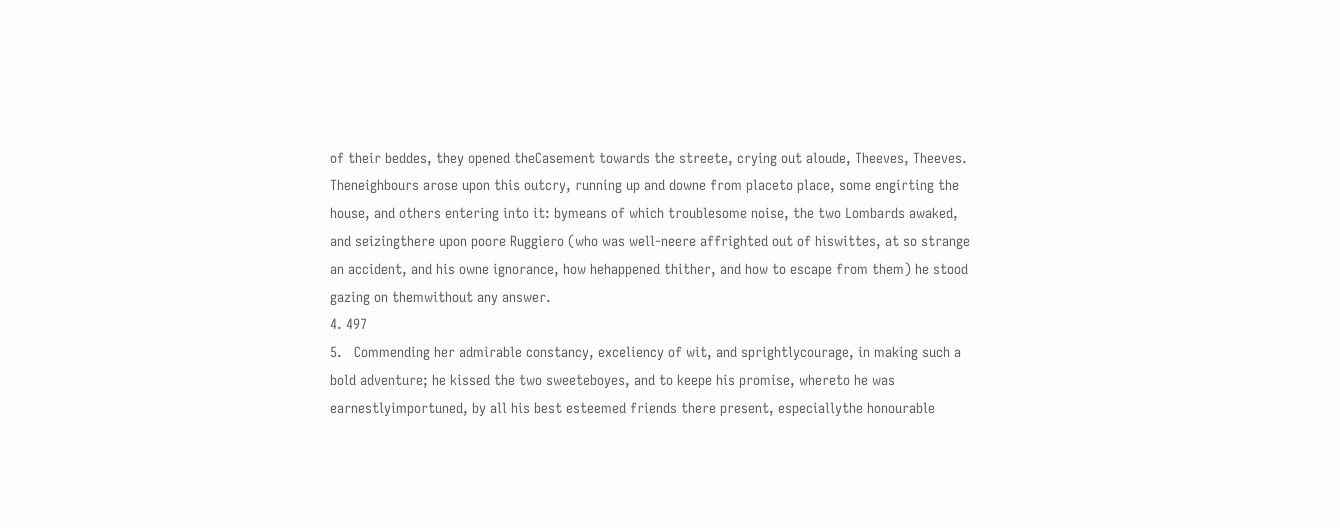of their beddes, they opened theCasement towards the streete, crying out aloude, Theeves, Theeves. Theneighbours arose upon this outcry, running up and downe from placeto place, some engirting the house, and others entering into it: bymeans of which troublesome noise, the two Lombards awaked, and seizingthere upon poore Ruggiero (who was well-neere affrighted out of hiswittes, at so strange an accident, and his owne ignorance, how hehappened thither, and how to escape from them) he stood gazing on themwithout any answer.
4. 497
5.   Commending her admirable constancy, exceliency of wit, and sprightlycourage, in making such a bold adventure; he kissed the two sweeteboyes, and to keepe his promise, whereto he was earnestlyimportuned, by all his best esteemed friends there present, especiallythe honourable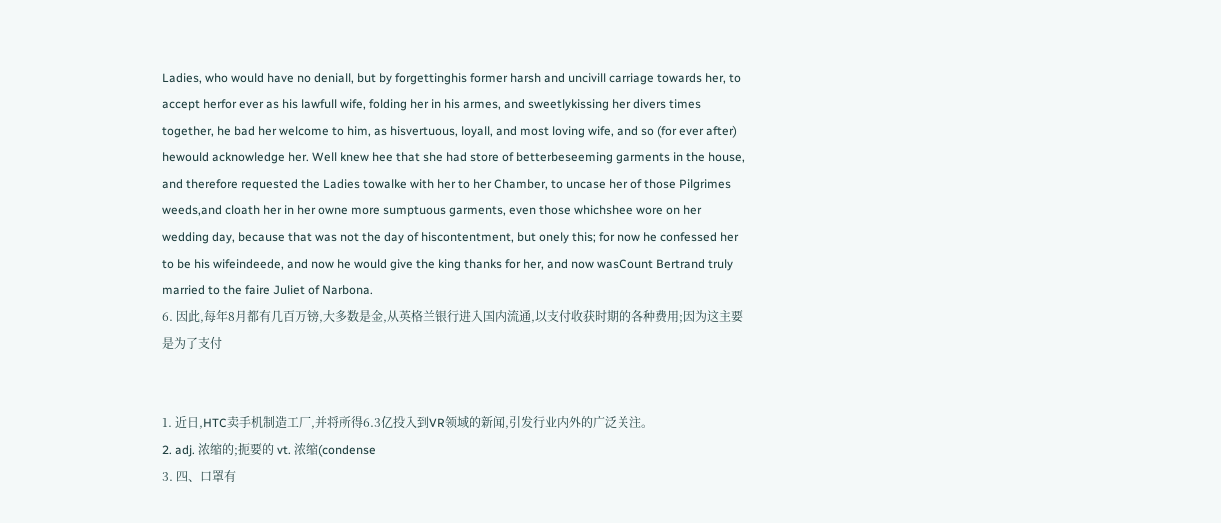Ladies, who would have no deniall, but by forgettinghis former harsh and uncivill carriage towards her, to accept herfor ever as his lawfull wife, folding her in his armes, and sweetlykissing her divers times together, he bad her welcome to him, as hisvertuous, loyall, and most loving wife, and so (for ever after) hewould acknowledge her. Well knew hee that she had store of betterbeseeming garments in the house, and therefore requested the Ladies towalke with her to her Chamber, to uncase her of those Pilgrimes weeds,and cloath her in her owne more sumptuous garments, even those whichshee wore on her wedding day, because that was not the day of hiscontentment, but onely this; for now he confessed her to be his wifeindeede, and now he would give the king thanks for her, and now wasCount Bertrand truly married to the faire Juliet of Narbona.
6. 因此,每年8月都有几百万镑,大多数是金,从英格兰银行进入国内流通,以支付收获时期的各种费用;因为这主要是为了支付


1. 近日,HTC卖手机制造工厂,并将所得6.3亿投入到VR领域的新闻,引发行业内外的广泛关注。
2. adj. 浓缩的;扼要的 vt. 浓缩(condense
3. 四、口罩有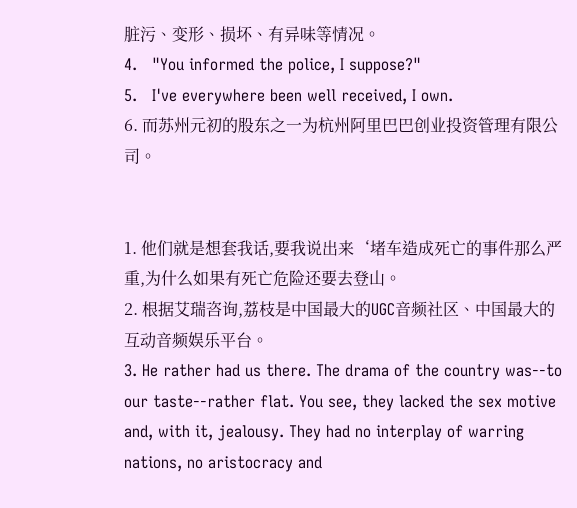脏污、变形、损坏、有异味等情况。
4.   "You informed the police, I suppose?"
5.   I've everywhere been well received, I own.
6. 而苏州元初的股东之一为杭州阿里巴巴创业投资管理有限公司。


1. 他们就是想套我话,要我说出来‘堵车造成死亡的事件那么严重,为什么如果有死亡危险还要去登山。
2. 根据艾瑞咨询,荔枝是中国最大的UGC音频社区、中国最大的互动音频娱乐平台。
3. He rather had us there. The drama of the country was--to our taste--rather flat. You see, they lacked the sex motive and, with it, jealousy. They had no interplay of warring nations, no aristocracy and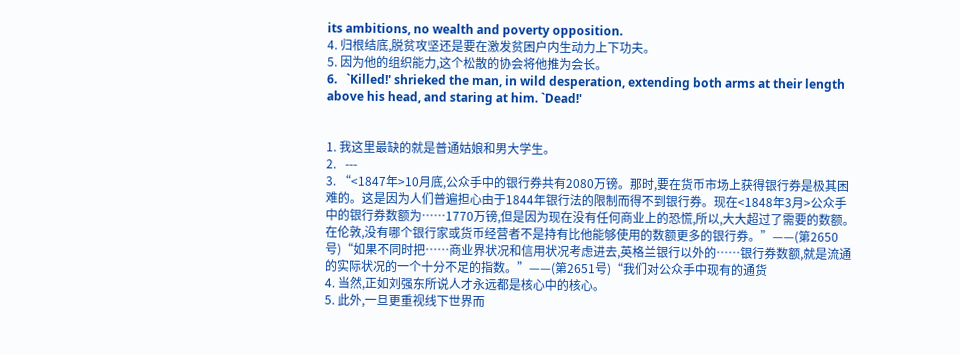its ambitions, no wealth and poverty opposition.
4. 归根结底,脱贫攻坚还是要在激发贫困户内生动力上下功夫。
5. 因为他的组织能力,这个松散的协会将他推为会长。
6.   `Killed!' shrieked the man, in wild desperation, extending both arms at their length above his head, and staring at him. `Dead!'


1. 我这里最缺的就是普通姑娘和男大学生。
2.   ---
3. “<1847年>10月底,公众手中的银行券共有2080万镑。那时,要在货币市场上获得银行券是极其困难的。这是因为人们普遍担心由于1844年银行法的限制而得不到银行券。现在<1848年3月>公众手中的银行券数额为……1770万镑,但是因为现在没有任何商业上的恐慌,所以,大大超过了需要的数额。在伦敦,没有哪个银行家或货币经营者不是持有比他能够使用的数额更多的银行券。”——(第2650号)“如果不同时把……商业界状况和信用状况考虑进去,英格兰银行以外的……银行券数额,就是流通的实际状况的一个十分不足的指数。”——(第2651号)“我们对公众手中现有的通货
4. 当然,正如刘强东所说人才永远都是核心中的核心。
5. 此外,一旦更重视线下世界而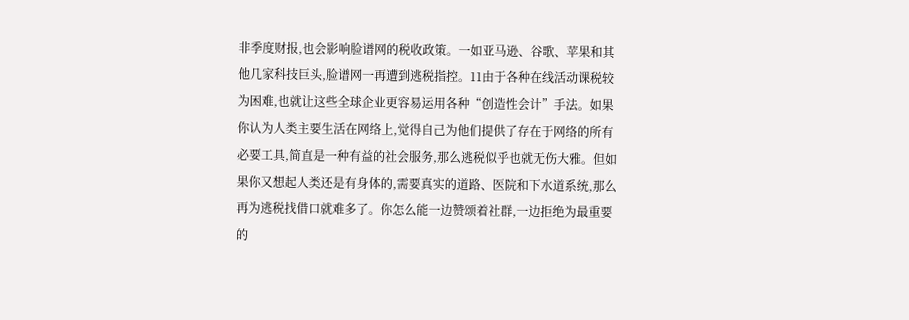非季度财报,也会影响脸谱网的税收政策。一如亚马逊、谷歌、苹果和其他几家科技巨头,脸谱网一再遭到逃税指控。11由于各种在线活动课税较为困难,也就让这些全球企业更容易运用各种“创造性会计”手法。如果你认为人类主要生活在网络上,觉得自己为他们提供了存在于网络的所有必要工具,简直是一种有益的社会服务,那么逃税似乎也就无伤大雅。但如果你又想起人类还是有身体的,需要真实的道路、医院和下水道系统,那么再为逃税找借口就难多了。你怎么能一边赞颂着社群,一边拒绝为最重要的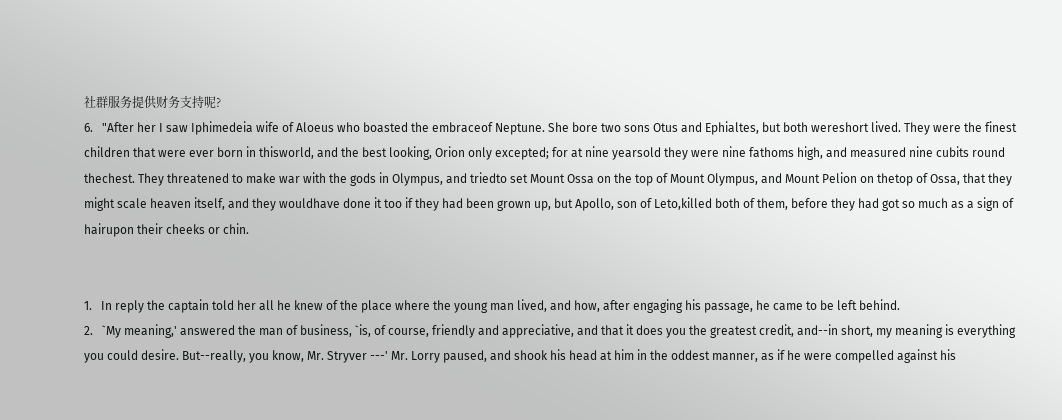社群服务提供财务支持呢?
6.   "After her I saw Iphimedeia wife of Aloeus who boasted the embraceof Neptune. She bore two sons Otus and Ephialtes, but both wereshort lived. They were the finest children that were ever born in thisworld, and the best looking, Orion only excepted; for at nine yearsold they were nine fathoms high, and measured nine cubits round thechest. They threatened to make war with the gods in Olympus, and triedto set Mount Ossa on the top of Mount Olympus, and Mount Pelion on thetop of Ossa, that they might scale heaven itself, and they wouldhave done it too if they had been grown up, but Apollo, son of Leto,killed both of them, before they had got so much as a sign of hairupon their cheeks or chin.


1.   In reply the captain told her all he knew of the place where the young man lived, and how, after engaging his passage, he came to be left behind.
2.   `My meaning,' answered the man of business, `is, of course, friendly and appreciative, and that it does you the greatest credit, and--in short, my meaning is everything you could desire. But--really, you know, Mr. Stryver ---' Mr. Lorry paused, and shook his head at him in the oddest manner, as if he were compelled against his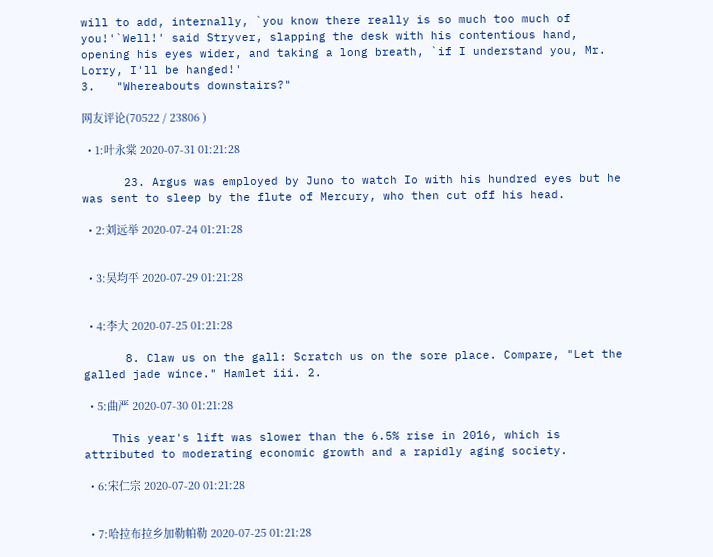will to add, internally, `you know there really is so much too much of you!'`Well!' said Stryver, slapping the desk with his contentious hand, opening his eyes wider, and taking a long breath, `if I understand you, Mr. Lorry, I'll be hanged!'
3.   "Whereabouts downstairs?"

网友评论(70522 / 23806 )

  • 1:叶永棠 2020-07-31 01:21:28

      23. Argus was employed by Juno to watch Io with his hundred eyes but he was sent to sleep by the flute of Mercury, who then cut off his head.

  • 2:刘远举 2020-07-24 01:21:28


  • 3:吴均平 2020-07-29 01:21:28


  • 4:李大 2020-07-25 01:21:28

      8. Claw us on the gall: Scratch us on the sore place. Compare, "Let the galled jade wince." Hamlet iii. 2.

  • 5:曲严 2020-07-30 01:21:28

    This year's lift was slower than the 6.5% rise in 2016, which is attributed to moderating economic growth and a rapidly aging society.

  • 6:宋仁宗 2020-07-20 01:21:28


  • 7:哈拉布拉乡加勒帕勒 2020-07-25 01:21:28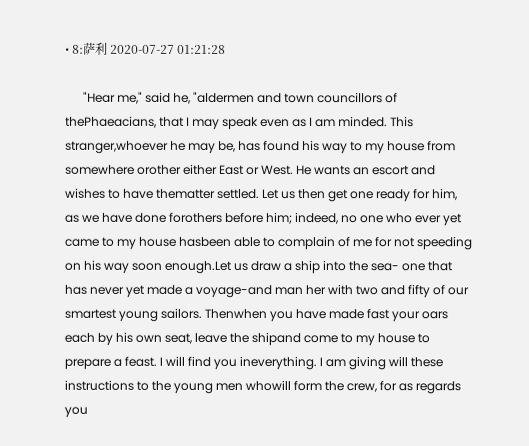• 8:萨利 2020-07-27 01:21:28

      "Hear me," said he, "aldermen and town councillors of thePhaeacians, that I may speak even as I am minded. This stranger,whoever he may be, has found his way to my house from somewhere orother either East or West. He wants an escort and wishes to have thematter settled. Let us then get one ready for him, as we have done forothers before him; indeed, no one who ever yet came to my house hasbeen able to complain of me for not speeding on his way soon enough.Let us draw a ship into the sea- one that has never yet made a voyage-and man her with two and fifty of our smartest young sailors. Thenwhen you have made fast your oars each by his own seat, leave the shipand come to my house to prepare a feast. I will find you ineverything. I am giving will these instructions to the young men whowill form the crew, for as regards you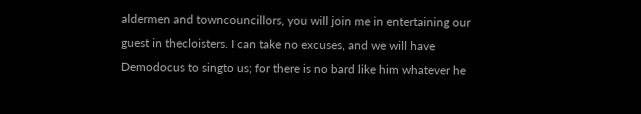aldermen and towncouncillors, you will join me in entertaining our guest in thecloisters. I can take no excuses, and we will have Demodocus to singto us; for there is no bard like him whatever he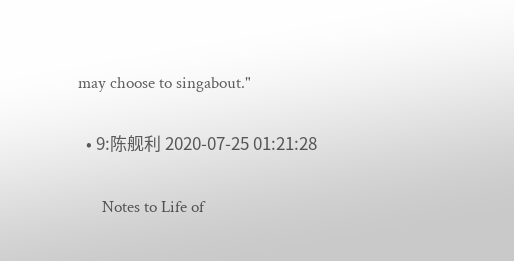may choose to singabout."

  • 9:陈舰利 2020-07-25 01:21:28

      Notes to Life of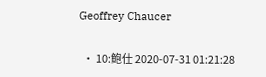Geoffrey Chaucer

  • 10:鲍仕 2020-07-31 01:21:28